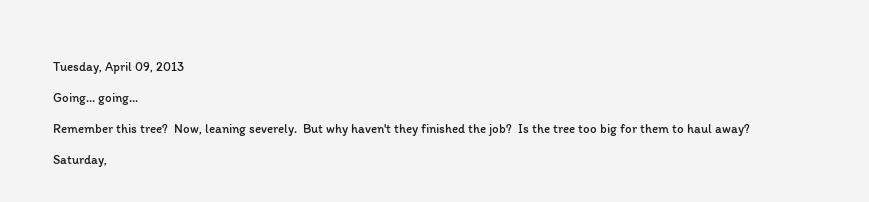Tuesday, April 09, 2013

Going... going...

Remember this tree?  Now, leaning severely.  But why haven't they finished the job?  Is the tree too big for them to haul away?

Saturday,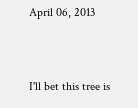April 06, 2013


I'll bet this tree is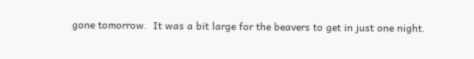gone tomorrow.  It was a bit large for the beavers to get in just one night.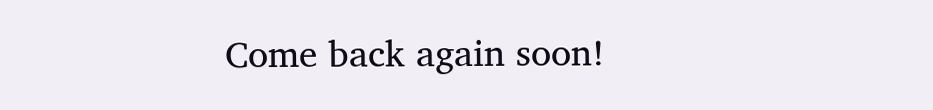Come back again soon!